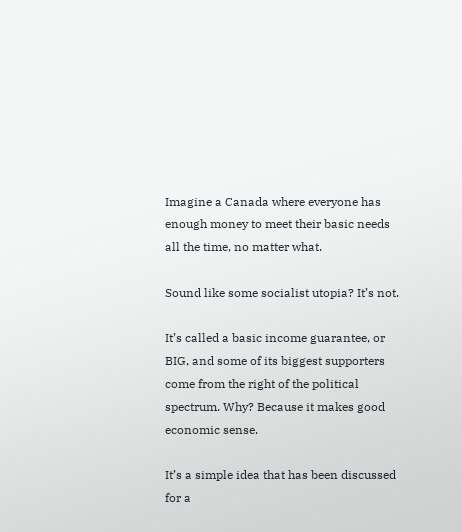Imagine a Canada where everyone has enough money to meet their basic needs all the time, no matter what.

Sound like some socialist utopia? It’s not.

It’s called a basic income guarantee, or BIG, and some of its biggest supporters come from the right of the political spectrum. Why? Because it makes good economic sense.

It’s a simple idea that has been discussed for a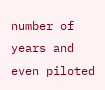number of years and even piloted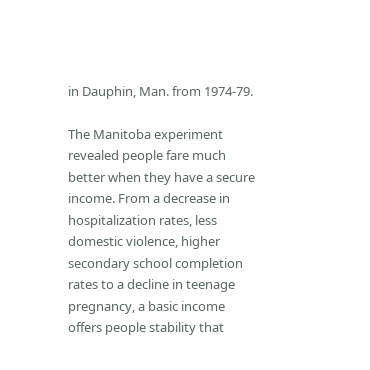in Dauphin, Man. from 1974-79.

The Manitoba experiment revealed people fare much better when they have a secure income. From a decrease in hospitalization rates, less domestic violence, higher secondary school completion rates to a decline in teenage pregnancy, a basic income offers people stability that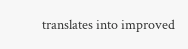translates into improved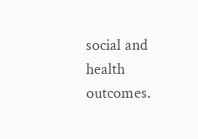social and health outcomes.